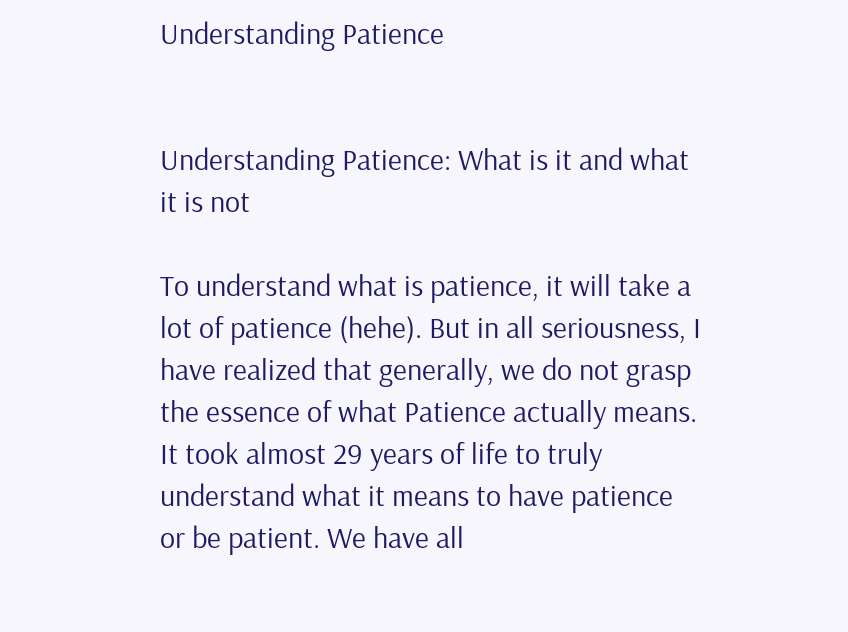Understanding Patience


Understanding Patience: What is it and what it is not

To understand what is patience, it will take a lot of patience (hehe). But in all seriousness, I have realized that generally, we do not grasp the essence of what Patience actually means. It took almost 29 years of life to truly understand what it means to have patience or be patient. We have all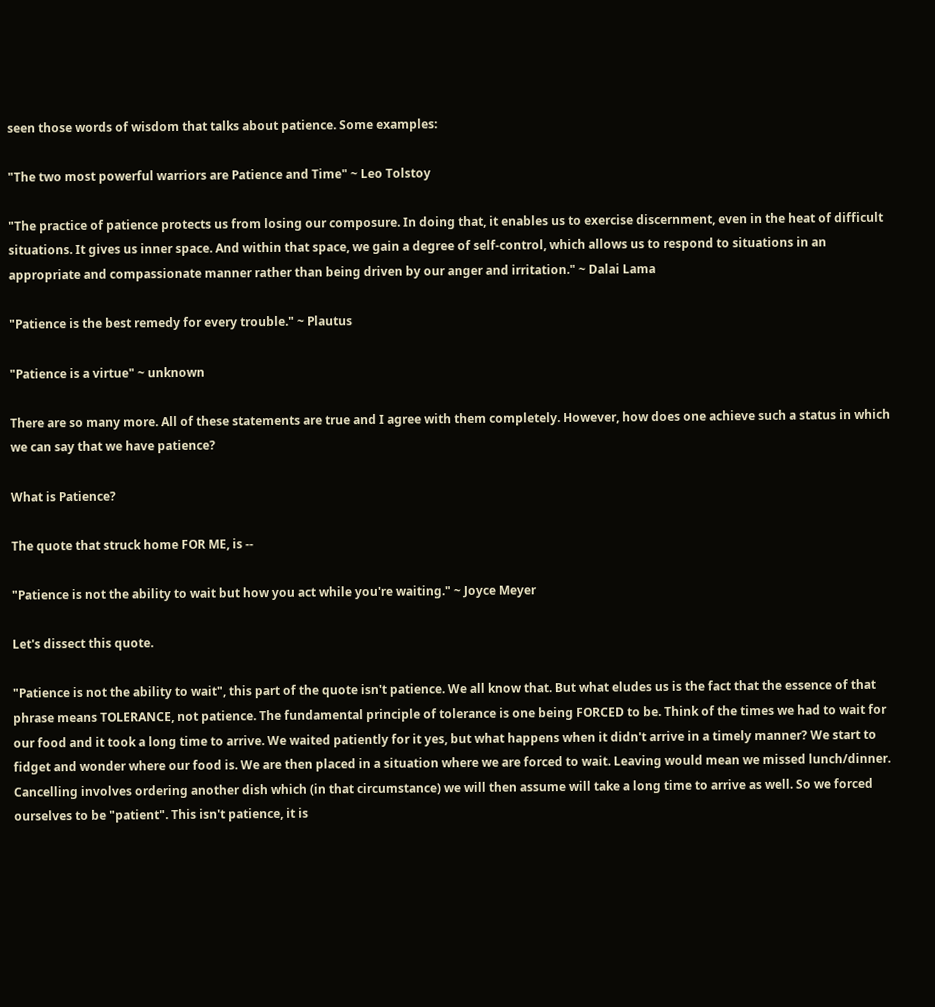seen those words of wisdom that talks about patience. Some examples:

"The two most powerful warriors are Patience and Time" ~ Leo Tolstoy

"The practice of patience protects us from losing our composure. In doing that, it enables us to exercise discernment, even in the heat of difficult situations. It gives us inner space. And within that space, we gain a degree of self-control, which allows us to respond to situations in an appropriate and compassionate manner rather than being driven by our anger and irritation." ~ Dalai Lama

"Patience is the best remedy for every trouble." ~ Plautus

"Patience is a virtue" ~ unknown

There are so many more. All of these statements are true and I agree with them completely. However, how does one achieve such a status in which we can say that we have patience?

What is Patience?

The quote that struck home FOR ME, is --

"Patience is not the ability to wait but how you act while you're waiting." ~ Joyce Meyer

Let's dissect this quote.

"Patience is not the ability to wait", this part of the quote isn't patience. We all know that. But what eludes us is the fact that the essence of that phrase means TOLERANCE, not patience. The fundamental principle of tolerance is one being FORCED to be. Think of the times we had to wait for our food and it took a long time to arrive. We waited patiently for it yes, but what happens when it didn't arrive in a timely manner? We start to fidget and wonder where our food is. We are then placed in a situation where we are forced to wait. Leaving would mean we missed lunch/dinner. Cancelling involves ordering another dish which (in that circumstance) we will then assume will take a long time to arrive as well. So we forced ourselves to be "patient". This isn't patience, it is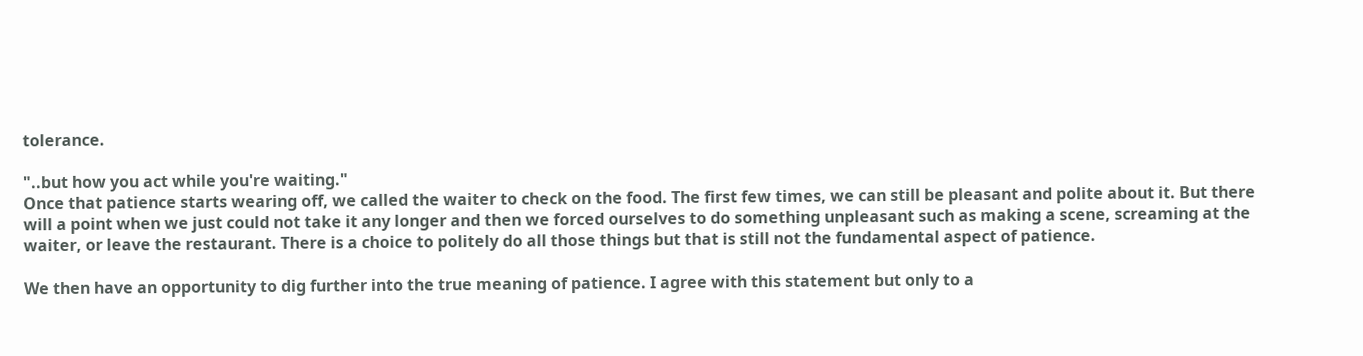tolerance.

"..but how you act while you're waiting."
Once that patience starts wearing off, we called the waiter to check on the food. The first few times, we can still be pleasant and polite about it. But there will a point when we just could not take it any longer and then we forced ourselves to do something unpleasant such as making a scene, screaming at the waiter, or leave the restaurant. There is a choice to politely do all those things but that is still not the fundamental aspect of patience.

We then have an opportunity to dig further into the true meaning of patience. I agree with this statement but only to a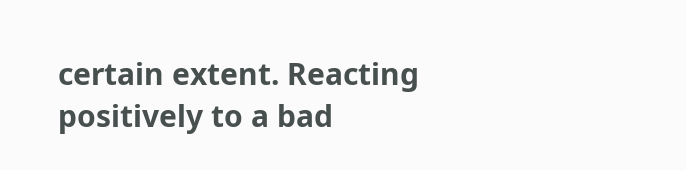certain extent. Reacting positively to a bad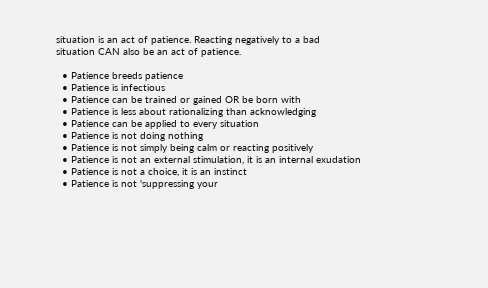situation is an act of patience. Reacting negatively to a bad situation CAN also be an act of patience.

  • Patience breeds patience
  • Patience is infectious
  • Patience can be trained or gained OR be born with
  • Patience is less about rationalizing than acknowledging
  • Patience can be applied to every situation
  • Patience is not doing nothing
  • Patience is not simply being calm or reacting positively
  • Patience is not an external stimulation, it is an internal exudation
  • Patience is not a choice, it is an instinct
  • Patience is not 'suppressing your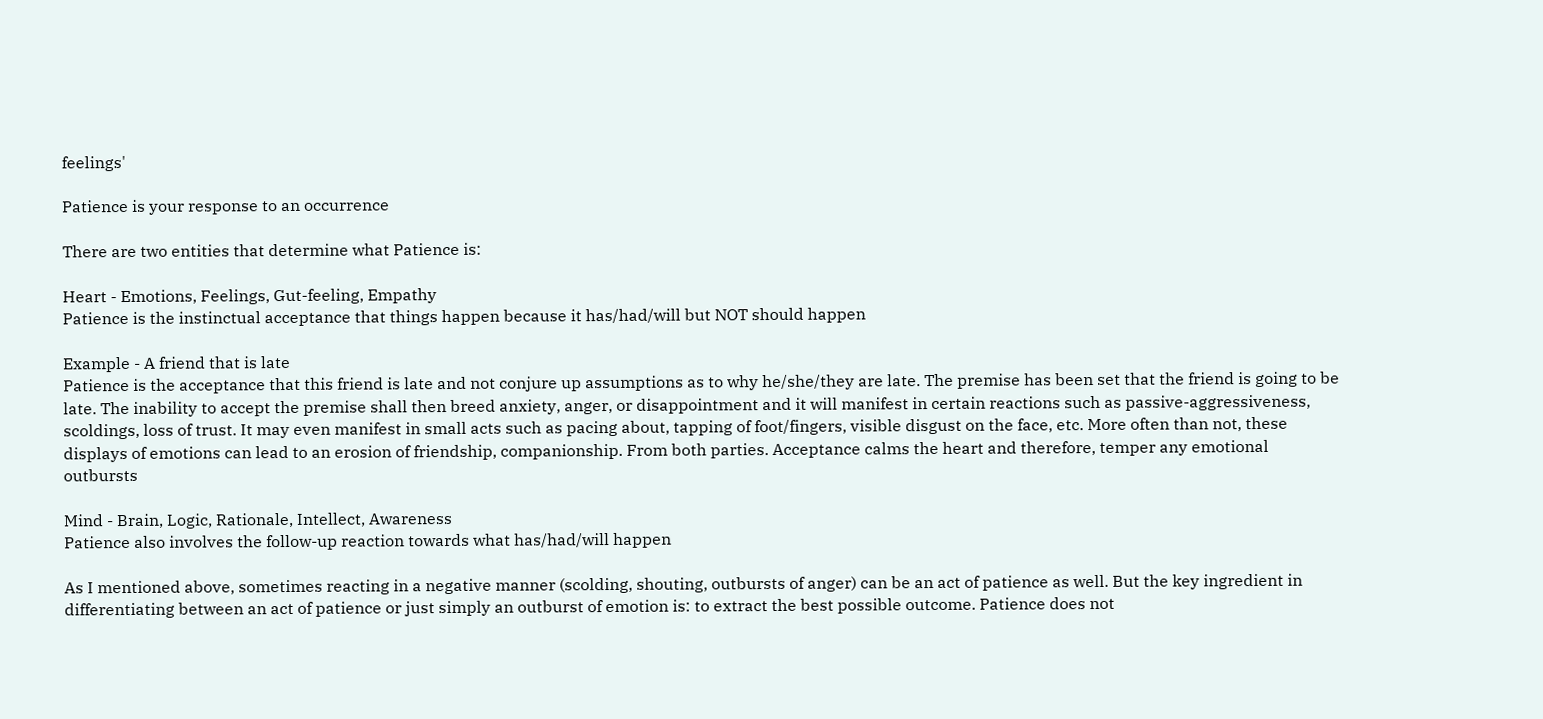feelings'

Patience is your response to an occurrence

There are two entities that determine what Patience is:

Heart - Emotions, Feelings, Gut-feeling, Empathy
Patience is the instinctual acceptance that things happen because it has/had/will but NOT should happen

Example - A friend that is late
Patience is the acceptance that this friend is late and not conjure up assumptions as to why he/she/they are late. The premise has been set that the friend is going to be late. The inability to accept the premise shall then breed anxiety, anger, or disappointment and it will manifest in certain reactions such as passive-aggressiveness, scoldings, loss of trust. It may even manifest in small acts such as pacing about, tapping of foot/fingers, visible disgust on the face, etc. More often than not, these displays of emotions can lead to an erosion of friendship, companionship. From both parties. Acceptance calms the heart and therefore, temper any emotional outbursts

Mind - Brain, Logic, Rationale, Intellect, Awareness
Patience also involves the follow-up reaction towards what has/had/will happen

As I mentioned above, sometimes reacting in a negative manner (scolding, shouting, outbursts of anger) can be an act of patience as well. But the key ingredient in differentiating between an act of patience or just simply an outburst of emotion is: to extract the best possible outcome. Patience does not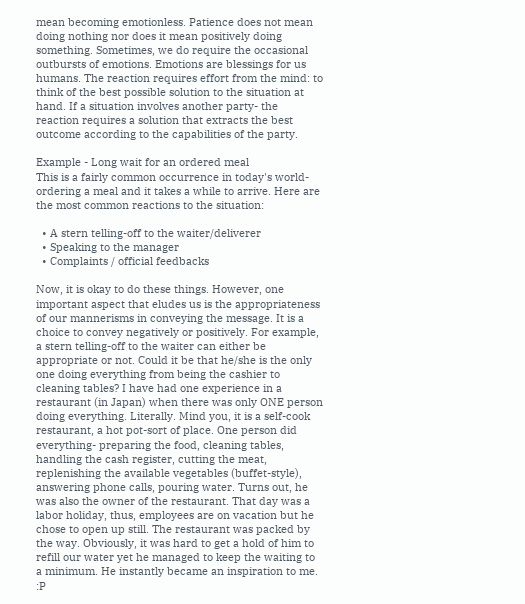mean becoming emotionless. Patience does not mean doing nothing nor does it mean positively doing something. Sometimes, we do require the occasional outbursts of emotions. Emotions are blessings for us humans. The reaction requires effort from the mind: to think of the best possible solution to the situation at hand. If a situation involves another party- the reaction requires a solution that extracts the best outcome according to the capabilities of the party.

Example - Long wait for an ordered meal
This is a fairly common occurrence in today's world- ordering a meal and it takes a while to arrive. Here are the most common reactions to the situation:

  • A stern telling-off to the waiter/deliverer
  • Speaking to the manager
  • Complaints / official feedbacks

Now, it is okay to do these things. However, one important aspect that eludes us is the appropriateness of our mannerisms in conveying the message. It is a choice to convey negatively or positively. For example, a stern telling-off to the waiter can either be appropriate or not. Could it be that he/she is the only one doing everything from being the cashier to cleaning tables? I have had one experience in a restaurant (in Japan) when there was only ONE person doing everything. Literally. Mind you, it is a self-cook restaurant, a hot pot-sort of place. One person did everything- preparing the food, cleaning tables, handling the cash register, cutting the meat, replenishing the available vegetables (buffet-style), answering phone calls, pouring water. Turns out, he was also the owner of the restaurant. That day was a labor holiday, thus, employees are on vacation but he chose to open up still. The restaurant was packed by the way. Obviously, it was hard to get a hold of him to refill our water yet he managed to keep the waiting to a minimum. He instantly became an inspiration to me. :P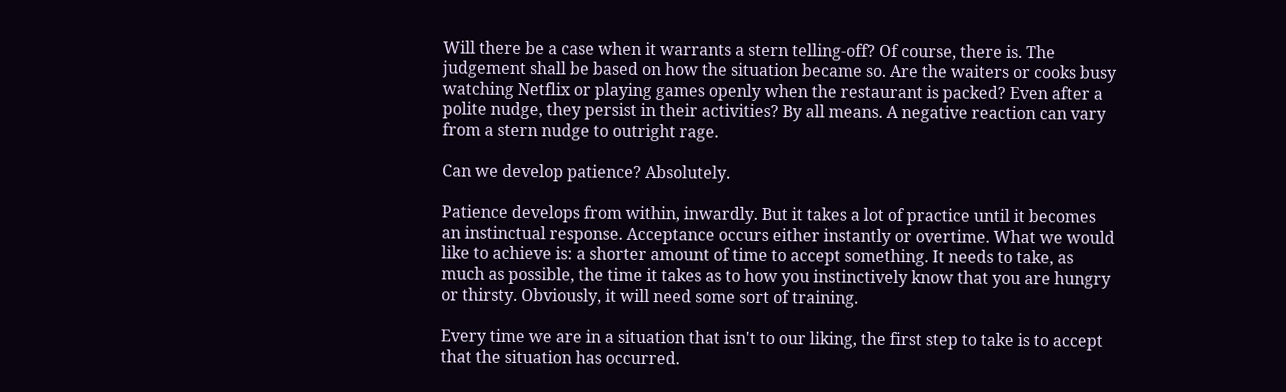Will there be a case when it warrants a stern telling-off? Of course, there is. The judgement shall be based on how the situation became so. Are the waiters or cooks busy watching Netflix or playing games openly when the restaurant is packed? Even after a polite nudge, they persist in their activities? By all means. A negative reaction can vary from a stern nudge to outright rage.

Can we develop patience? Absolutely.

Patience develops from within, inwardly. But it takes a lot of practice until it becomes an instinctual response. Acceptance occurs either instantly or overtime. What we would like to achieve is: a shorter amount of time to accept something. It needs to take, as much as possible, the time it takes as to how you instinctively know that you are hungry or thirsty. Obviously, it will need some sort of training.

Every time we are in a situation that isn't to our liking, the first step to take is to accept that the situation has occurred.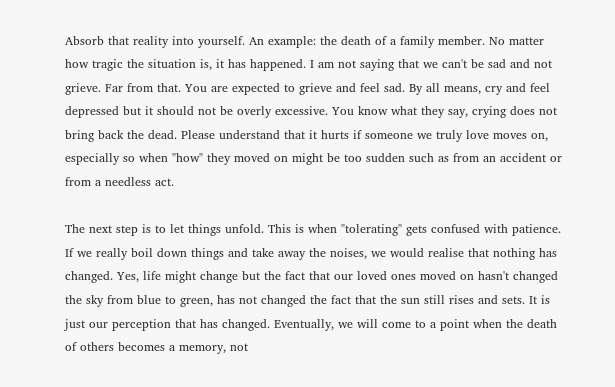Absorb that reality into yourself. An example: the death of a family member. No matter how tragic the situation is, it has happened. I am not saying that we can't be sad and not grieve. Far from that. You are expected to grieve and feel sad. By all means, cry and feel depressed but it should not be overly excessive. You know what they say, crying does not bring back the dead. Please understand that it hurts if someone we truly love moves on, especially so when "how" they moved on might be too sudden such as from an accident or from a needless act.

The next step is to let things unfold. This is when "tolerating" gets confused with patience. If we really boil down things and take away the noises, we would realise that nothing has changed. Yes, life might change but the fact that our loved ones moved on hasn't changed the sky from blue to green, has not changed the fact that the sun still rises and sets. It is just our perception that has changed. Eventually, we will come to a point when the death of others becomes a memory, not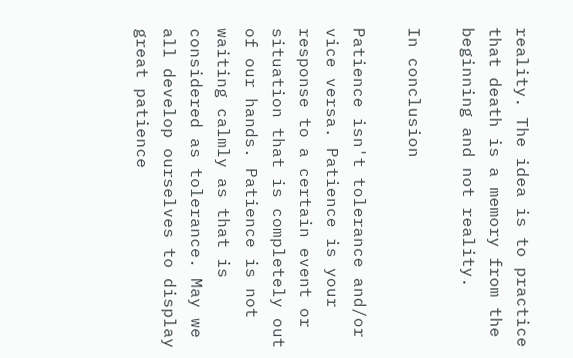reality. The idea is to practice that death is a memory from the beginning and not reality.

In conclusion

Patience isn't tolerance and/or vice versa. Patience is your response to a certain event or situation that is completely out of our hands. Patience is not waiting calmly as that is considered as tolerance. May we all develop ourselves to display great patience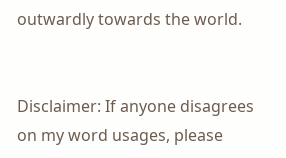outwardly towards the world.


Disclaimer: If anyone disagrees on my word usages, please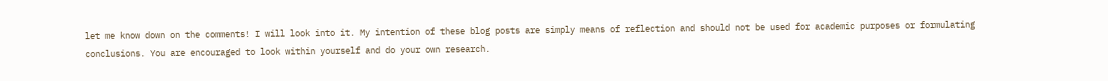let me know down on the comments! I will look into it. My intention of these blog posts are simply means of reflection and should not be used for academic purposes or formulating conclusions. You are encouraged to look within yourself and do your own research.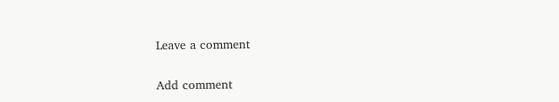Leave a comment

Add comment